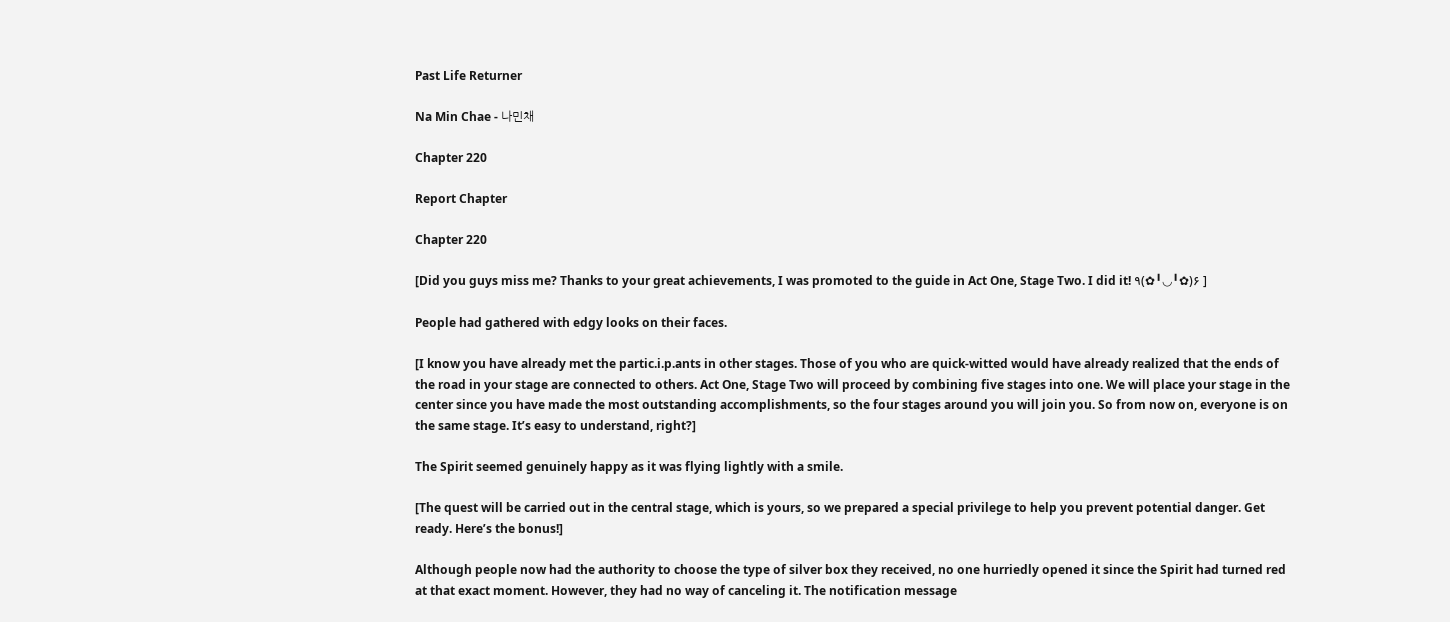Past Life Returner

Na Min Chae - 나민채

Chapter 220

Report Chapter

Chapter 220

[Did you guys miss me? Thanks to your great achievements, I was promoted to the guide in Act One, Stage Two. I did it! ٩(✿╹◡╹✿)۶ ]

People had gathered with edgy looks on their faces.

[I know you have already met the partic.i.p.ants in other stages. Those of you who are quick-witted would have already realized that the ends of the road in your stage are connected to others. Act One, Stage Two will proceed by combining five stages into one. We will place your stage in the center since you have made the most outstanding accomplishments, so the four stages around you will join you. So from now on, everyone is on the same stage. It’s easy to understand, right?]

The Spirit seemed genuinely happy as it was flying lightly with a smile.

[The quest will be carried out in the central stage, which is yours, so we prepared a special privilege to help you prevent potential danger. Get ready. Here’s the bonus!]

Although people now had the authority to choose the type of silver box they received, no one hurriedly opened it since the Spirit had turned red at that exact moment. However, they had no way of canceling it. The notification message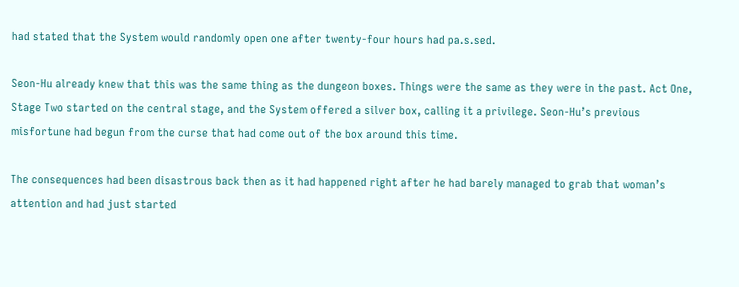had stated that the System would randomly open one after twenty-four hours had pa.s.sed.

Seon-Hu already knew that this was the same thing as the dungeon boxes. Things were the same as they were in the past. Act One, Stage Two started on the central stage, and the System offered a silver box, calling it a privilege. Seon-Hu’s previous misfortune had begun from the curse that had come out of the box around this time.

The consequences had been disastrous back then as it had happened right after he had barely managed to grab that woman’s attention and had just started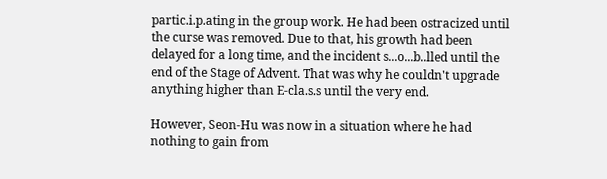partic.i.p.ating in the group work. He had been ostracized until the curse was removed. Due to that, his growth had been delayed for a long time, and the incident s...o...b..lled until the end of the Stage of Advent. That was why he couldn't upgrade anything higher than E-cla.s.s until the very end.

However, Seon-Hu was now in a situation where he had nothing to gain from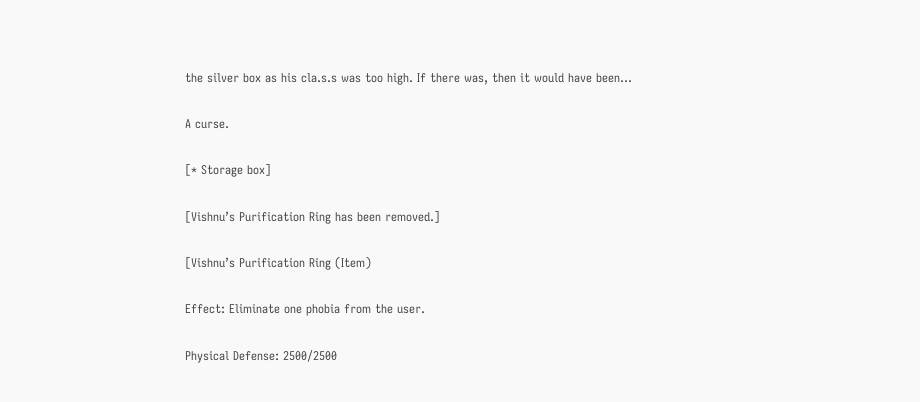the silver box as his cla.s.s was too high. If there was, then it would have been…

A curse.

[* Storage box]

[Vishnu’s Purification Ring has been removed.]

[Vishnu’s Purification Ring (Item)

Effect: Eliminate one phobia from the user.

Physical Defense: 2500/2500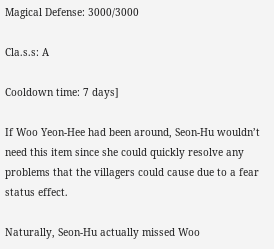Magical Defense: 3000/3000

Cla.s.s: A

Cooldown time: 7 days]

If Woo Yeon-Hee had been around, Seon-Hu wouldn’t need this item since she could quickly resolve any problems that the villagers could cause due to a fear status effect.

Naturally, Seon-Hu actually missed Woo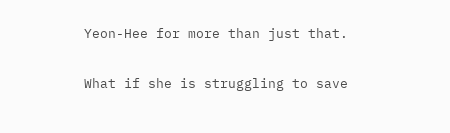Yeon-Hee for more than just that.

What if she is struggling to save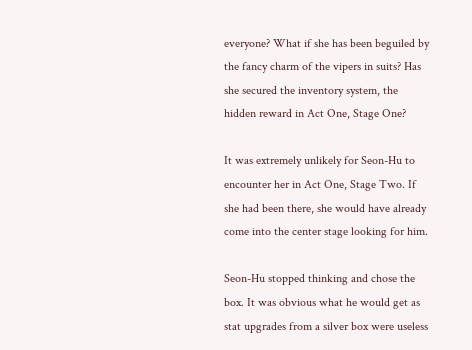everyone? What if she has been beguiled by the fancy charm of the vipers in suits? Has she secured the inventory system, the hidden reward in Act One, Stage One?

It was extremely unlikely for Seon-Hu to encounter her in Act One, Stage Two. If she had been there, she would have already come into the center stage looking for him.

Seon-Hu stopped thinking and chose the box. It was obvious what he would get as stat upgrades from a silver box were useless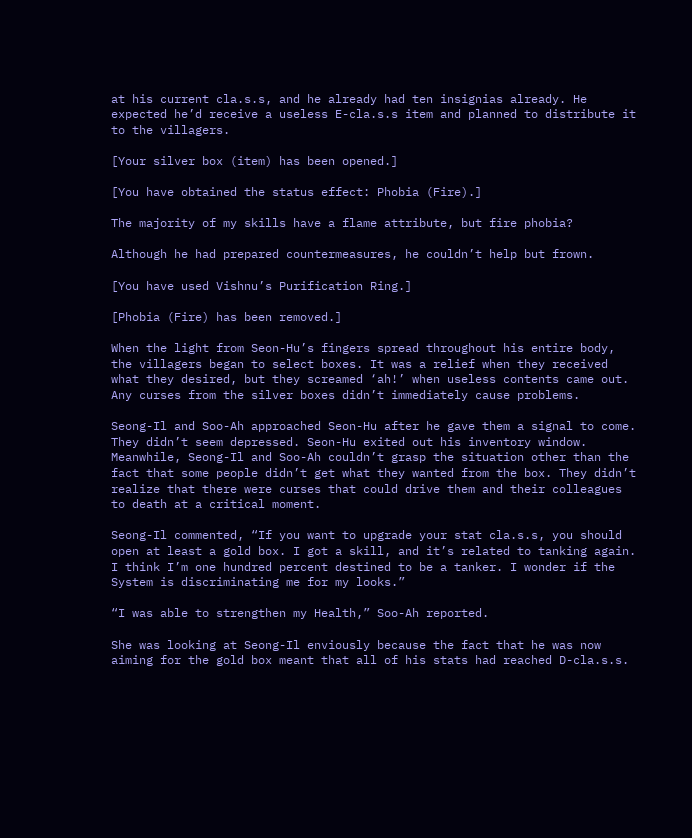at his current cla.s.s, and he already had ten insignias already. He expected he’d receive a useless E-cla.s.s item and planned to distribute it to the villagers.

[Your silver box (item) has been opened.]

[You have obtained the status effect: Phobia (Fire).]

The majority of my skills have a flame attribute, but fire phobia?

Although he had prepared countermeasures, he couldn’t help but frown.

[You have used Vishnu’s Purification Ring.]

[Phobia (Fire) has been removed.]

When the light from Seon-Hu’s fingers spread throughout his entire body, the villagers began to select boxes. It was a relief when they received what they desired, but they screamed ‘ah!’ when useless contents came out. Any curses from the silver boxes didn’t immediately cause problems.

Seong-Il and Soo-Ah approached Seon-Hu after he gave them a signal to come. They didn’t seem depressed. Seon-Hu exited out his inventory window. Meanwhile, Seong-Il and Soo-Ah couldn’t grasp the situation other than the fact that some people didn’t get what they wanted from the box. They didn’t realize that there were curses that could drive them and their colleagues to death at a critical moment.

Seong-Il commented, “If you want to upgrade your stat cla.s.s, you should open at least a gold box. I got a skill, and it’s related to tanking again. I think I’m one hundred percent destined to be a tanker. I wonder if the System is discriminating me for my looks.”

“I was able to strengthen my Health,” Soo-Ah reported.

She was looking at Seong-Il enviously because the fact that he was now aiming for the gold box meant that all of his stats had reached D-cla.s.s.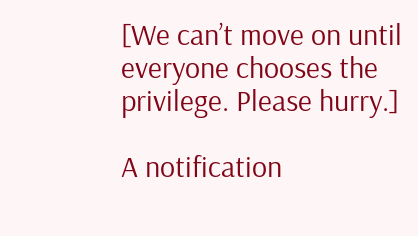[We can’t move on until everyone chooses the privilege. Please hurry.]

A notification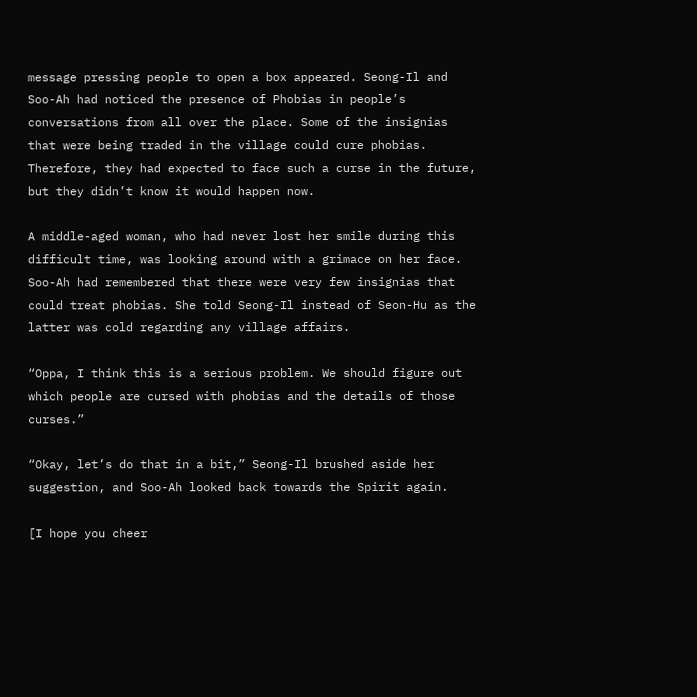message pressing people to open a box appeared. Seong-Il and Soo-Ah had noticed the presence of Phobias in people’s conversations from all over the place. Some of the insignias that were being traded in the village could cure phobias. Therefore, they had expected to face such a curse in the future, but they didn’t know it would happen now.

A middle-aged woman, who had never lost her smile during this difficult time, was looking around with a grimace on her face. Soo-Ah had remembered that there were very few insignias that could treat phobias. She told Seong-Il instead of Seon-Hu as the latter was cold regarding any village affairs.

“Oppa, I think this is a serious problem. We should figure out which people are cursed with phobias and the details of those curses.”

“Okay, let’s do that in a bit,” Seong-Il brushed aside her suggestion, and Soo-Ah looked back towards the Spirit again.

[I hope you cheer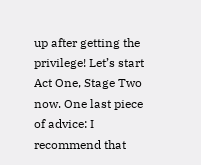up after getting the privilege! Let’s start Act One, Stage Two now. One last piece of advice: I recommend that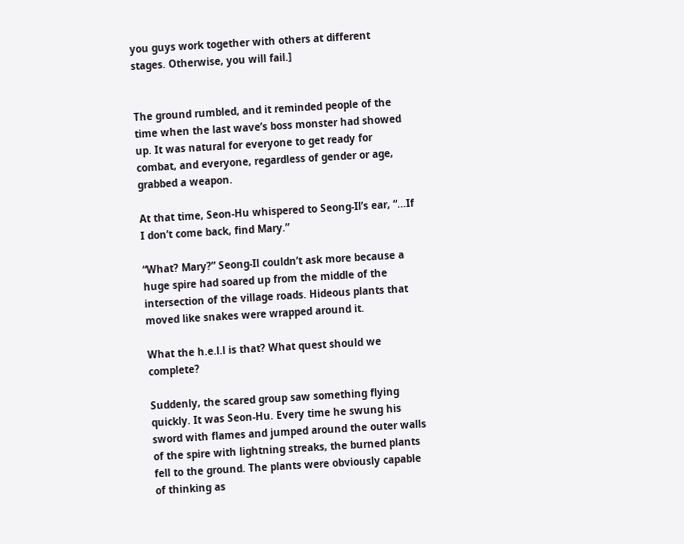you guys work together with others at different stages. Otherwise, you will fail.]


The ground rumbled, and it reminded people of the time when the last wave’s boss monster had showed up. It was natural for everyone to get ready for combat, and everyone, regardless of gender or age, grabbed a weapon.

At that time, Seon-Hu whispered to Seong-Il’s ear, “...If I don’t come back, find Mary.”

“What? Mary?” Seong-Il couldn’t ask more because a huge spire had soared up from the middle of the intersection of the village roads. Hideous plants that moved like snakes were wrapped around it.

What the h.e.l.l is that? What quest should we complete?

Suddenly, the scared group saw something flying quickly. It was Seon-Hu. Every time he swung his sword with flames and jumped around the outer walls of the spire with lightning streaks, the burned plants fell to the ground. The plants were obviously capable of thinking as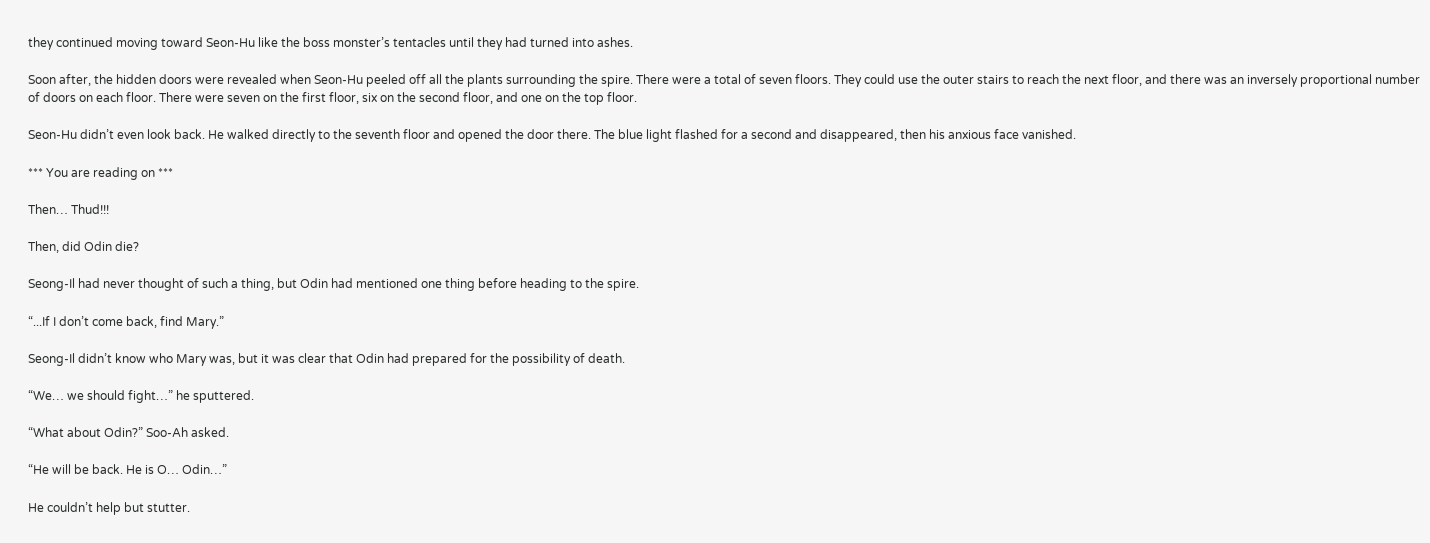they continued moving toward Seon-Hu like the boss monster’s tentacles until they had turned into ashes.

Soon after, the hidden doors were revealed when Seon-Hu peeled off all the plants surrounding the spire. There were a total of seven floors. They could use the outer stairs to reach the next floor, and there was an inversely proportional number of doors on each floor. There were seven on the first floor, six on the second floor, and one on the top floor.

Seon-Hu didn’t even look back. He walked directly to the seventh floor and opened the door there. The blue light flashed for a second and disappeared, then his anxious face vanished.

*** You are reading on ***

Then… Thud!!!

Then, did Odin die?

Seong-Il had never thought of such a thing, but Odin had mentioned one thing before heading to the spire.

“...If I don’t come back, find Mary.”

Seong-Il didn’t know who Mary was, but it was clear that Odin had prepared for the possibility of death.

“We… we should fight…” he sputtered.

“What about Odin?” Soo-Ah asked.

“He will be back. He is O… Odin…”

He couldn’t help but stutter.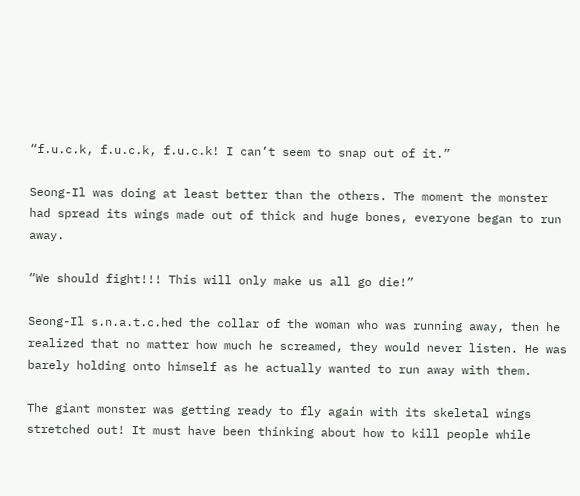“f.u.c.k, f.u.c.k, f.u.c.k! I can’t seem to snap out of it.”

Seong-Il was doing at least better than the others. The moment the monster had spread its wings made out of thick and huge bones, everyone began to run away.

“We should fight!!! This will only make us all go die!”

Seong-Il s.n.a.t.c.hed the collar of the woman who was running away, then he realized that no matter how much he screamed, they would never listen. He was barely holding onto himself as he actually wanted to run away with them.

The giant monster was getting ready to fly again with its skeletal wings stretched out! It must have been thinking about how to kill people while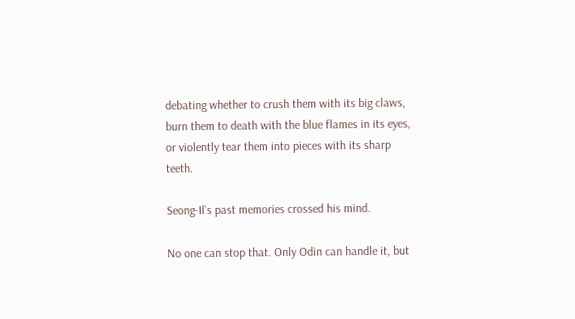debating whether to crush them with its big claws, burn them to death with the blue flames in its eyes, or violently tear them into pieces with its sharp teeth.

Seong-Il’s past memories crossed his mind.

No one can stop that. Only Odin can handle it, but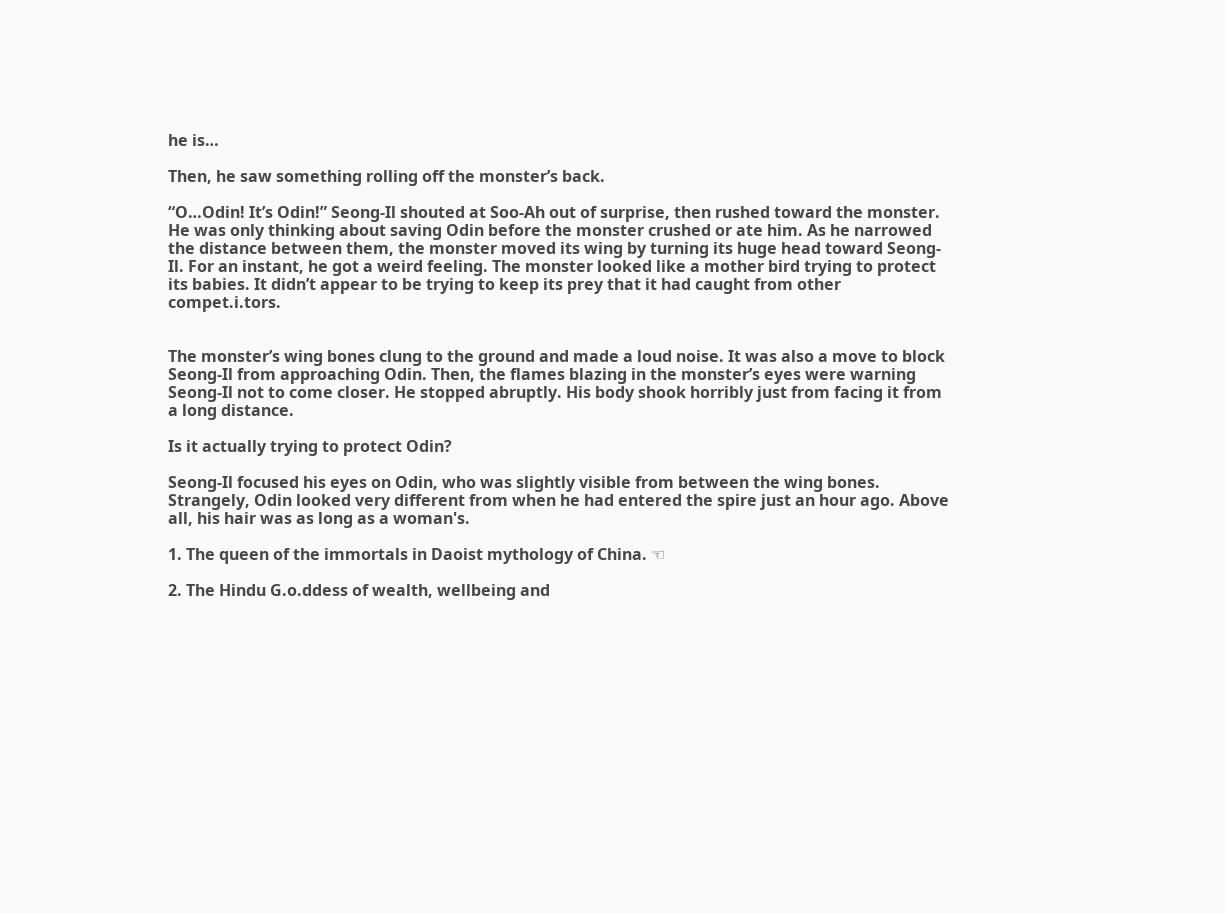he is…

Then, he saw something rolling off the monster’s back.

“O…Odin! It’s Odin!” Seong-Il shouted at Soo-Ah out of surprise, then rushed toward the monster. He was only thinking about saving Odin before the monster crushed or ate him. As he narrowed the distance between them, the monster moved its wing by turning its huge head toward Seong-Il. For an instant, he got a weird feeling. The monster looked like a mother bird trying to protect its babies. It didn’t appear to be trying to keep its prey that it had caught from other compet.i.tors.


The monster’s wing bones clung to the ground and made a loud noise. It was also a move to block Seong-Il from approaching Odin. Then, the flames blazing in the monster’s eyes were warning Seong-Il not to come closer. He stopped abruptly. His body shook horribly just from facing it from a long distance.

Is it actually trying to protect Odin?

Seong-Il focused his eyes on Odin, who was slightly visible from between the wing bones. Strangely, Odin looked very different from when he had entered the spire just an hour ago. Above all, his hair was as long as a woman's.

1. The queen of the immortals in Daoist mythology of China. ☜

2. The Hindu G.o.ddess of wealth, wellbeing and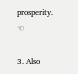prosperity. ☜

3. Also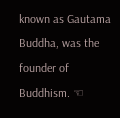known as Gautama Buddha, was the founder of Buddhism. ☜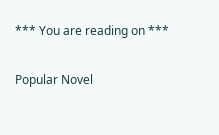*** You are reading on ***

Popular Novel